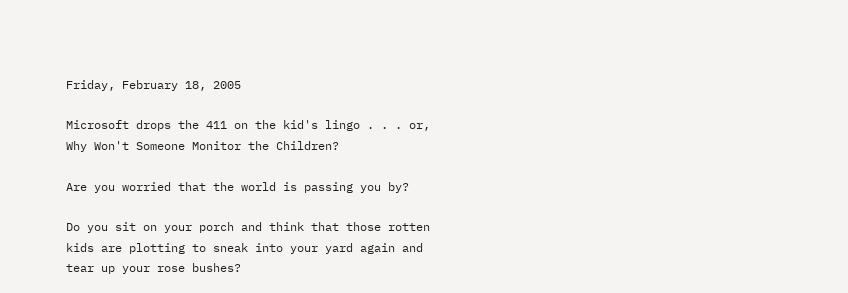Friday, February 18, 2005

Microsoft drops the 411 on the kid's lingo . . . or, Why Won't Someone Monitor the Children?

Are you worried that the world is passing you by?

Do you sit on your porch and think that those rotten kids are plotting to sneak into your yard again and tear up your rose bushes?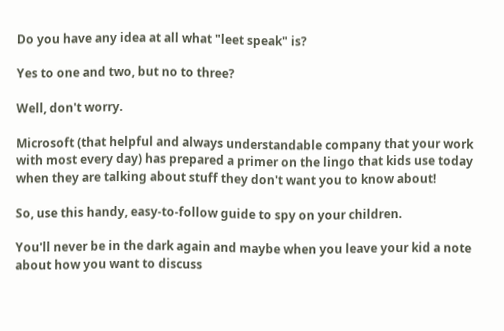Do you have any idea at all what "leet speak" is?

Yes to one and two, but no to three?

Well, don't worry.

Microsoft (that helpful and always understandable company that your work with most every day) has prepared a primer on the lingo that kids use today when they are talking about stuff they don't want you to know about!

So, use this handy, easy-to-follow guide to spy on your children.

You'll never be in the dark again and maybe when you leave your kid a note about how you want to discuss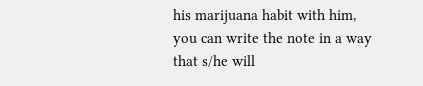his marijuana habit with him, you can write the note in a way that s/he will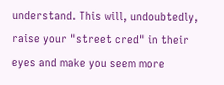understand. This will, undoubtedly, raise your "street cred" in their eyes and make you seem more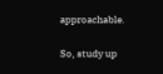approachable.

So, study up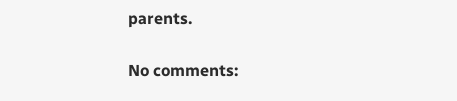parents.

No comments: